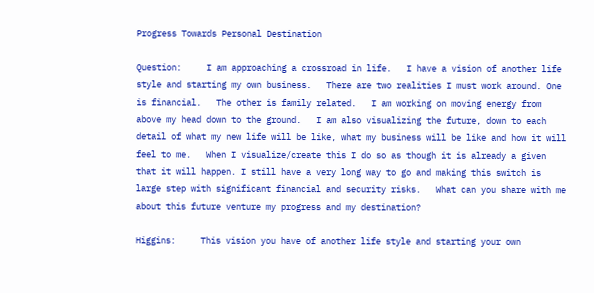Progress Towards Personal Destination

Question:     I am approaching a crossroad in life.   I have a vision of another life style and starting my own business.   There are two realities I must work around. One is financial.   The other is family related.   I am working on moving energy from above my head down to the ground.   I am also visualizing the future, down to each detail of what my new life will be like, what my business will be like and how it will feel to me.   When I visualize/create this I do so as though it is already a given that it will happen. I still have a very long way to go and making this switch is large step with significant financial and security risks.   What can you share with me about this future venture my progress and my destination?

Higgins:     This vision you have of another life style and starting your own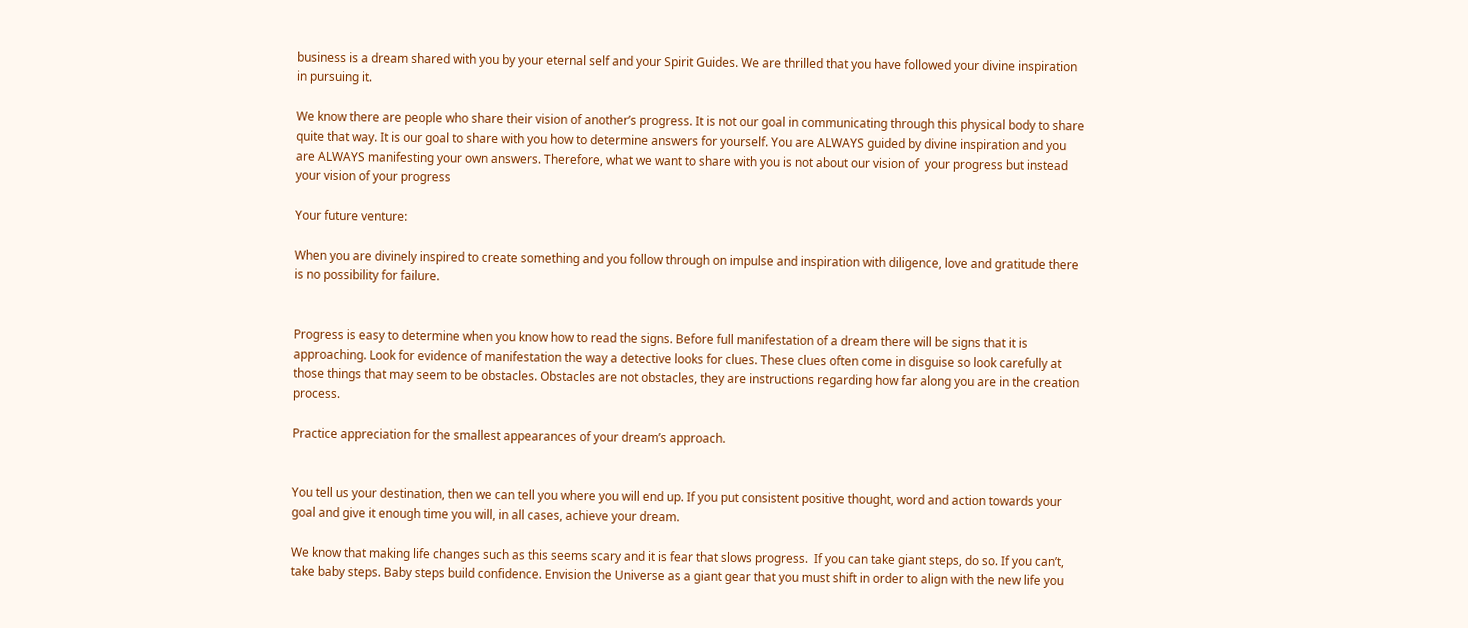business is a dream shared with you by your eternal self and your Spirit Guides. We are thrilled that you have followed your divine inspiration in pursuing it.

We know there are people who share their vision of another’s progress. It is not our goal in communicating through this physical body to share quite that way. It is our goal to share with you how to determine answers for yourself. You are ALWAYS guided by divine inspiration and you are ALWAYS manifesting your own answers. Therefore, what we want to share with you is not about our vision of  your progress but instead your vision of your progress

Your future venture:

When you are divinely inspired to create something and you follow through on impulse and inspiration with diligence, love and gratitude there is no possibility for failure.


Progress is easy to determine when you know how to read the signs. Before full manifestation of a dream there will be signs that it is approaching. Look for evidence of manifestation the way a detective looks for clues. These clues often come in disguise so look carefully at those things that may seem to be obstacles. Obstacles are not obstacles, they are instructions regarding how far along you are in the creation process.

Practice appreciation for the smallest appearances of your dream’s approach.


You tell us your destination, then we can tell you where you will end up. If you put consistent positive thought, word and action towards your goal and give it enough time you will, in all cases, achieve your dream.

We know that making life changes such as this seems scary and it is fear that slows progress.  If you can take giant steps, do so. If you can’t, take baby steps. Baby steps build confidence. Envision the Universe as a giant gear that you must shift in order to align with the new life you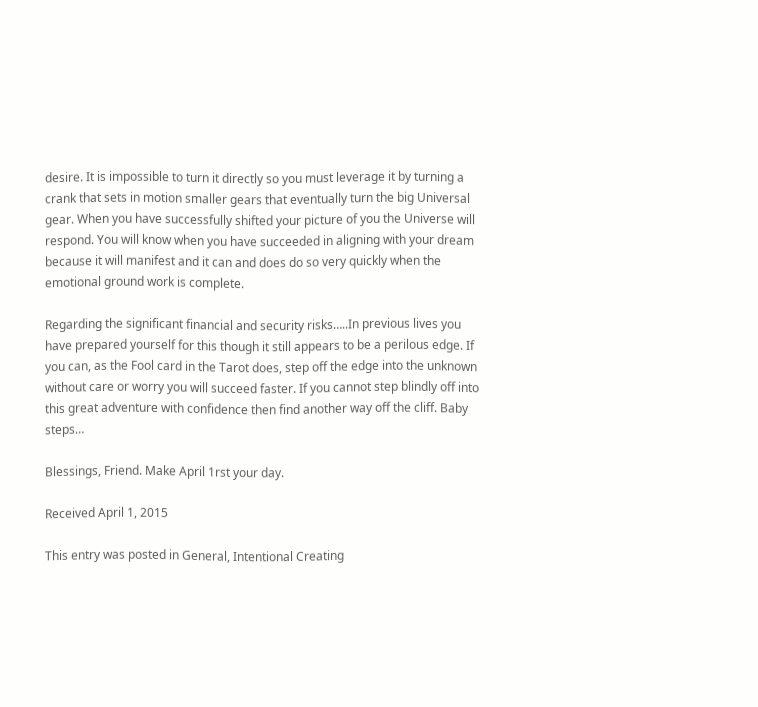desire. It is impossible to turn it directly so you must leverage it by turning a crank that sets in motion smaller gears that eventually turn the big Universal gear. When you have successfully shifted your picture of you the Universe will respond. You will know when you have succeeded in aligning with your dream because it will manifest and it can and does do so very quickly when the emotional ground work is complete.

Regarding the significant financial and security risks…..In previous lives you have prepared yourself for this though it still appears to be a perilous edge. If you can, as the Fool card in the Tarot does, step off the edge into the unknown without care or worry you will succeed faster. If you cannot step blindly off into this great adventure with confidence then find another way off the cliff. Baby steps…

Blessings, Friend. Make April 1rst your day.

Received April 1, 2015

This entry was posted in General, Intentional Creating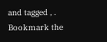and tagged , . Bookmark the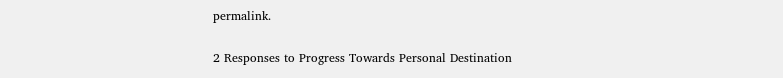permalink.

2 Responses to Progress Towards Personal Destination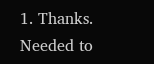1. Thanks. Needed to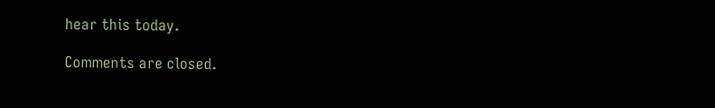hear this today.

Comments are closed.